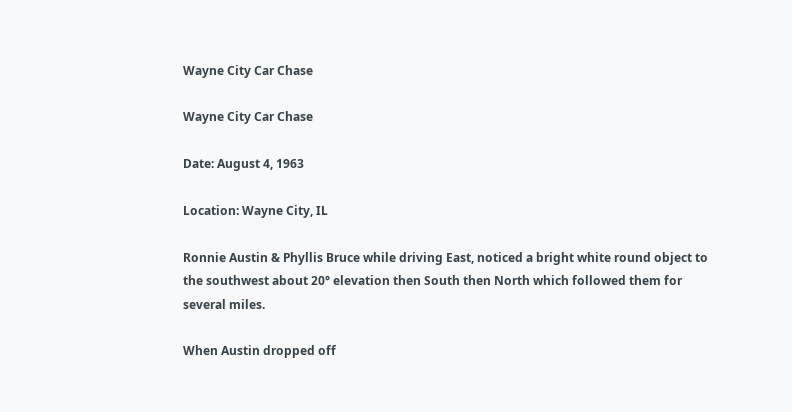Wayne City Car Chase

Wayne City Car Chase

Date: August 4, 1963

Location: Wayne City, IL

Ronnie Austin & Phyllis Bruce while driving East, noticed a bright white round object to the southwest about 20° elevation then South then North which followed them for several miles.

When Austin dropped off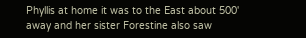Phyllis at home it was to the East about 500' away and her sister Forestine also saw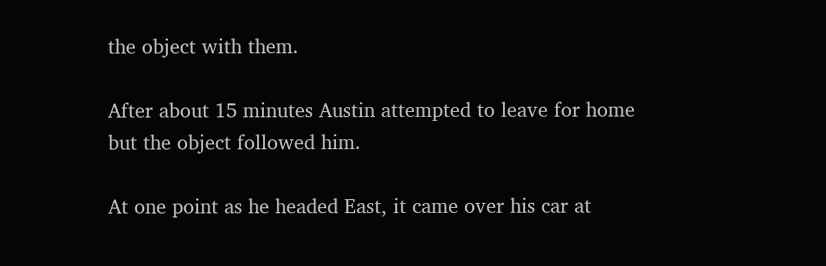the object with them.

After about 15 minutes Austin attempted to leave for home but the object followed him.

At one point as he headed East, it came over his car at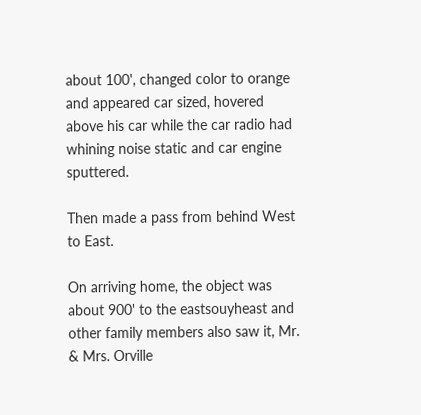about 100', changed color to orange and appeared car sized, hovered above his car while the car radio had whining noise static and car engine sputtered.

Then made a pass from behind West to East.

On arriving home, the object was about 900' to the eastsouyheast and other family members also saw it, Mr. & Mrs. Orville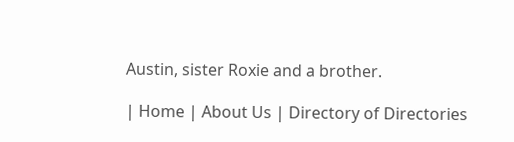Austin, sister Roxie and a brother.

| Home | About Us | Directory of Directories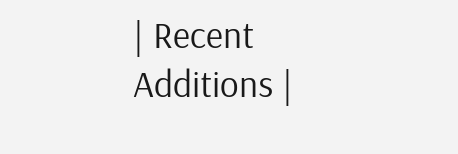| Recent Additions |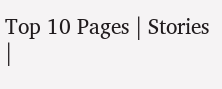Top 10 Pages | Stories |